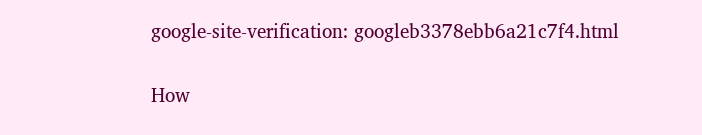google-site-verification: googleb3378ebb6a21c7f4.html

How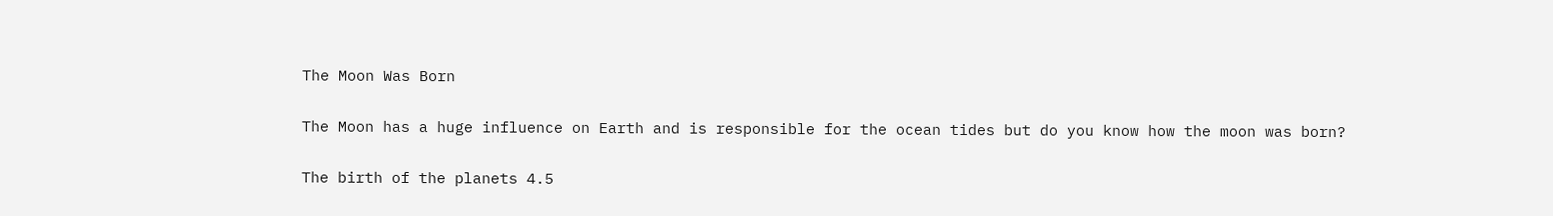The Moon Was Born

The Moon has a huge influence on Earth and is responsible for the ocean tides but do you know how the moon was born?

The birth of the planets 4.5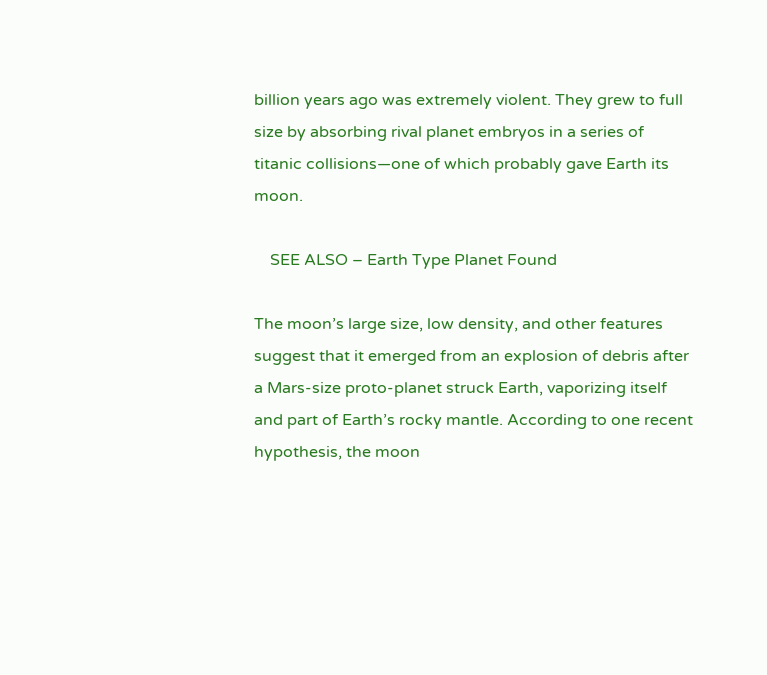billion years ago was extremely violent. They grew to full size by absorbing rival planet embryos in a series of titanic collisions—one of which probably gave Earth its moon.

    SEE ALSO – Earth Type Planet Found

The moon’s large size, low density, and other features suggest that it emerged from an explosion of debris after a Mars-size proto-planet struck Earth, vaporizing itself and part of Earth’s rocky mantle. According to one recent hypothesis, the moon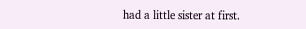had a little sister at first.